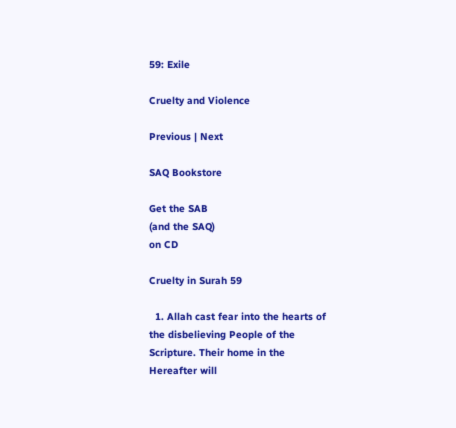59: Exile

Cruelty and Violence

Previous | Next

SAQ Bookstore

Get the SAB
(and the SAQ)
on CD

Cruelty in Surah 59

  1. Allah cast fear into the hearts of the disbelieving People of the Scripture. Their home in the Hereafter will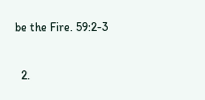be the Fire. 59:2-3

  2.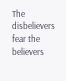The disbelievers fear the believers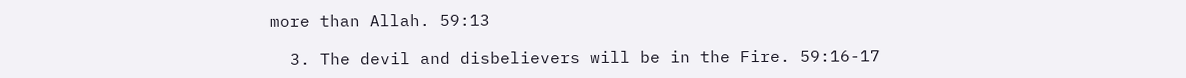more than Allah. 59:13

  3. The devil and disbelievers will be in the Fire. 59:16-17